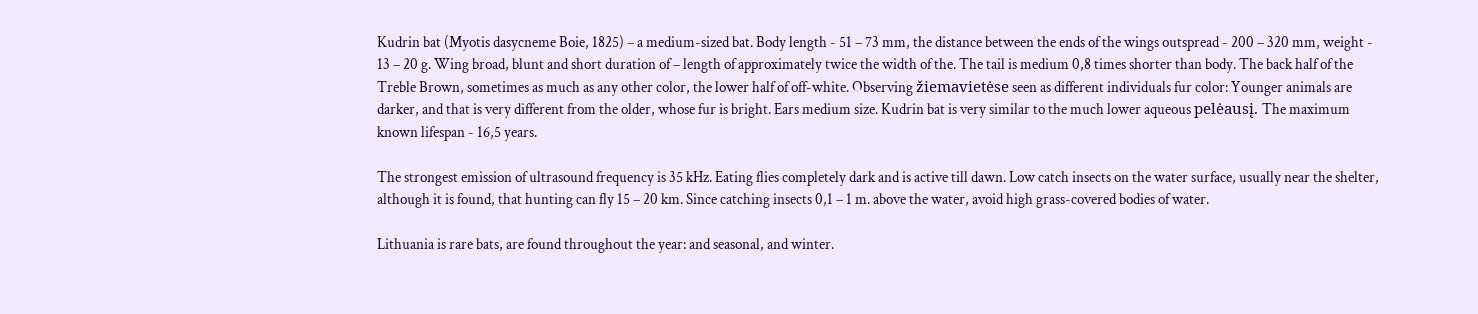Kudrin bat (Myotis dasycneme Boie, 1825) – a medium-sized bat. Body length - 51 – 73 mm, the distance between the ends of the wings outspread - 200 – 320 mm, weight - 13 – 20 g. Wing broad, blunt and short duration of – length of approximately twice the width of the. The tail is medium 0,8 times shorter than body. The back half of the Treble Brown, sometimes as much as any other color, the lower half of off-white. Observing žiemavietėse seen as different individuals fur color: Younger animals are darker, and that is very different from the older, whose fur is bright. Ears medium size. Kudrin bat is very similar to the much lower aqueous pelėausį. The maximum known lifespan - 16,5 years.

The strongest emission of ultrasound frequency is 35 kHz. Eating flies completely dark and is active till dawn. Low catch insects on the water surface, usually near the shelter, although it is found, that hunting can fly 15 – 20 km. Since catching insects 0,1 – 1 m. above the water, avoid high grass-covered bodies of water.

Lithuania is rare bats, are found throughout the year: and seasonal, and winter.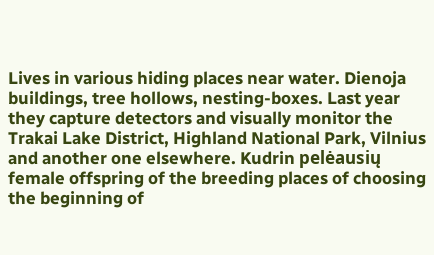Lives in various hiding places near water. Dienoja buildings, tree hollows, nesting-boxes. Last year they capture detectors and visually monitor the Trakai Lake District, Highland National Park, Vilnius and another one elsewhere. Kudrin pelėausių female offspring of the breeding places of choosing the beginning of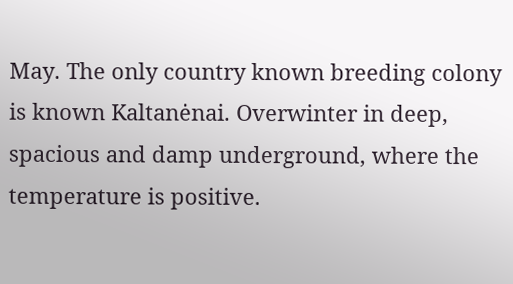May. The only country known breeding colony is known Kaltanėnai. Overwinter in deep, spacious and damp underground, where the temperature is positive.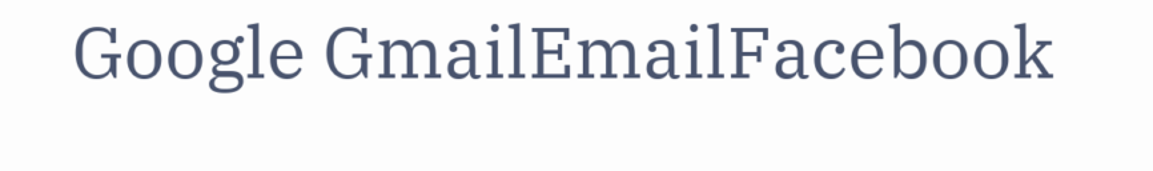Google GmailEmailFacebook